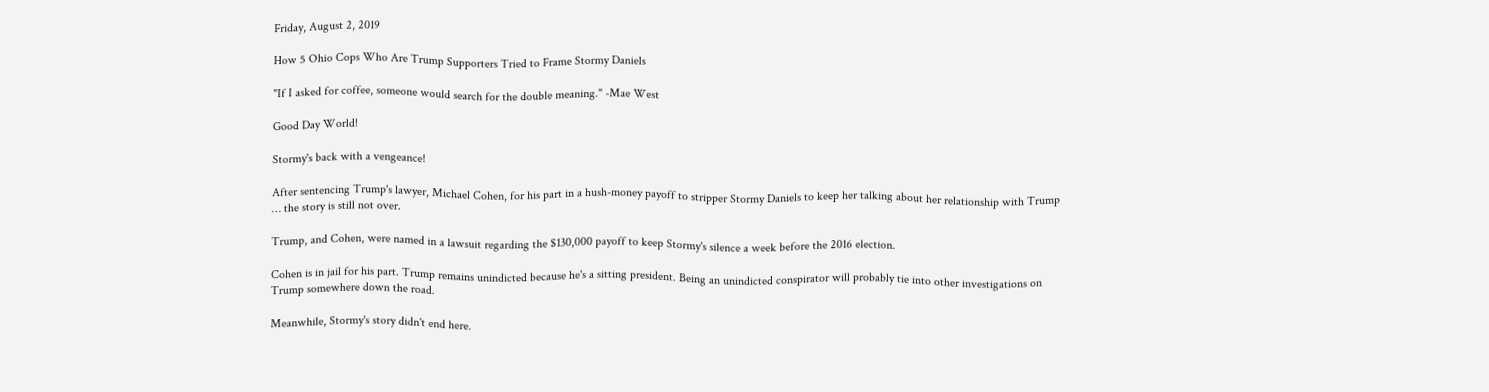Friday, August 2, 2019

How 5 Ohio Cops Who Are Trump Supporters Tried to Frame Stormy Daniels

"If I asked for coffee, someone would search for the double meaning." -Mae West

Good Day World!

Stormy's back with a vengeance!

After sentencing Trump's lawyer, Michael Cohen, for his part in a hush-money payoff to stripper Stormy Daniels to keep her talking about her relationship with Trump … the story is still not over.

Trump, and Cohen, were named in a lawsuit regarding the $130,000 payoff to keep Stormy's silence a week before the 2016 election.

Cohen is in jail for his part. Trump remains unindicted because he's a sitting president. Being an unindicted conspirator will probably tie into other investigations on Trump somewhere down the road.

Meanwhile, Stormy's story didn't end here.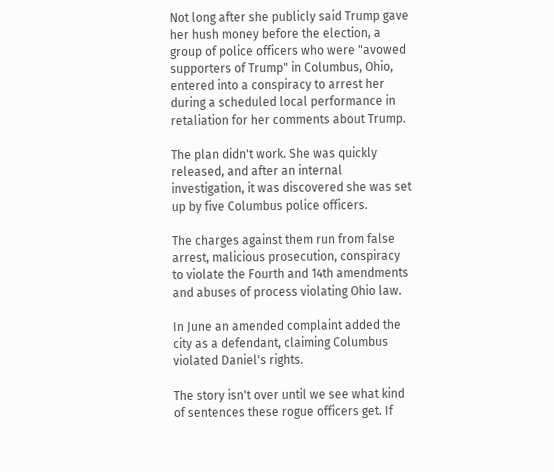Not long after she publicly said Trump gave her hush money before the election, a group of police officers who were "avowed supporters of Trump" in Columbus, Ohio, entered into a conspiracy to arrest her during a scheduled local performance in retaliation for her comments about Trump.

The plan didn't work. She was quickly released, and after an internal investigation, it was discovered she was set up by five Columbus police officers.

The charges against them run from false arrest, malicious prosecution, conspiracy to violate the Fourth and 14th amendments and abuses of process violating Ohio law.

In June an amended complaint added the city as a defendant, claiming Columbus violated Daniel's rights.

The story isn't over until we see what kind of sentences these rogue officers get. If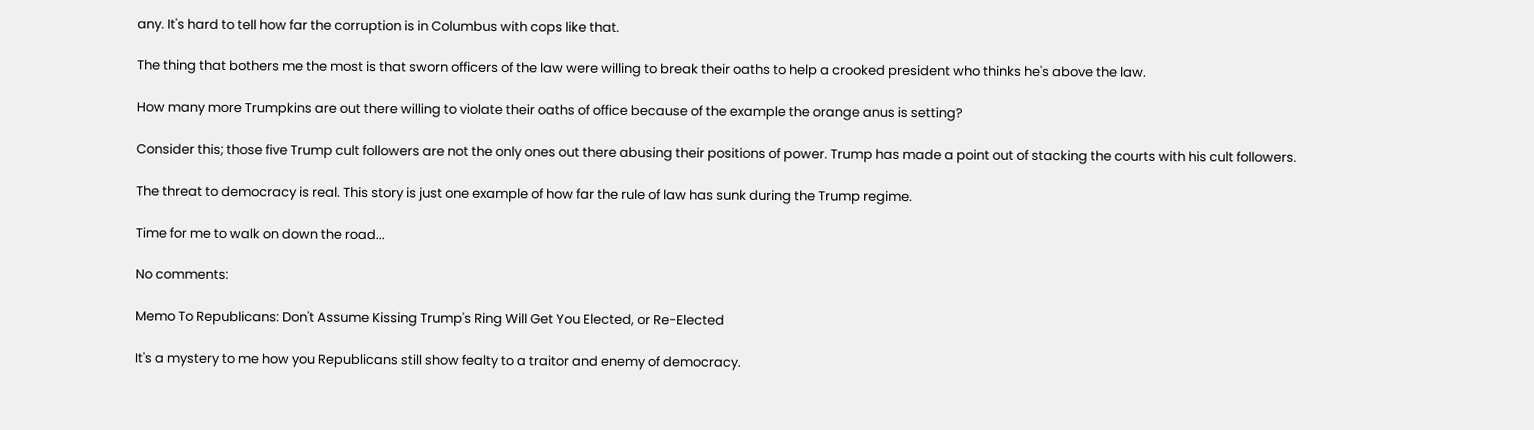any. It's hard to tell how far the corruption is in Columbus with cops like that.

The thing that bothers me the most is that sworn officers of the law were willing to break their oaths to help a crooked president who thinks he's above the law.

How many more Trumpkins are out there willing to violate their oaths of office because of the example the orange anus is setting?

Consider this; those five Trump cult followers are not the only ones out there abusing their positions of power. Trump has made a point out of stacking the courts with his cult followers.

The threat to democracy is real. This story is just one example of how far the rule of law has sunk during the Trump regime.

Time for me to walk on down the road...

No comments:

Memo To Republicans: Don't Assume Kissing Trump's Ring Will Get You Elected, or Re-Elected

It's a mystery to me how you Republicans still show fealty to a traitor and enemy of democracy.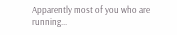Apparently most of you who are  running...